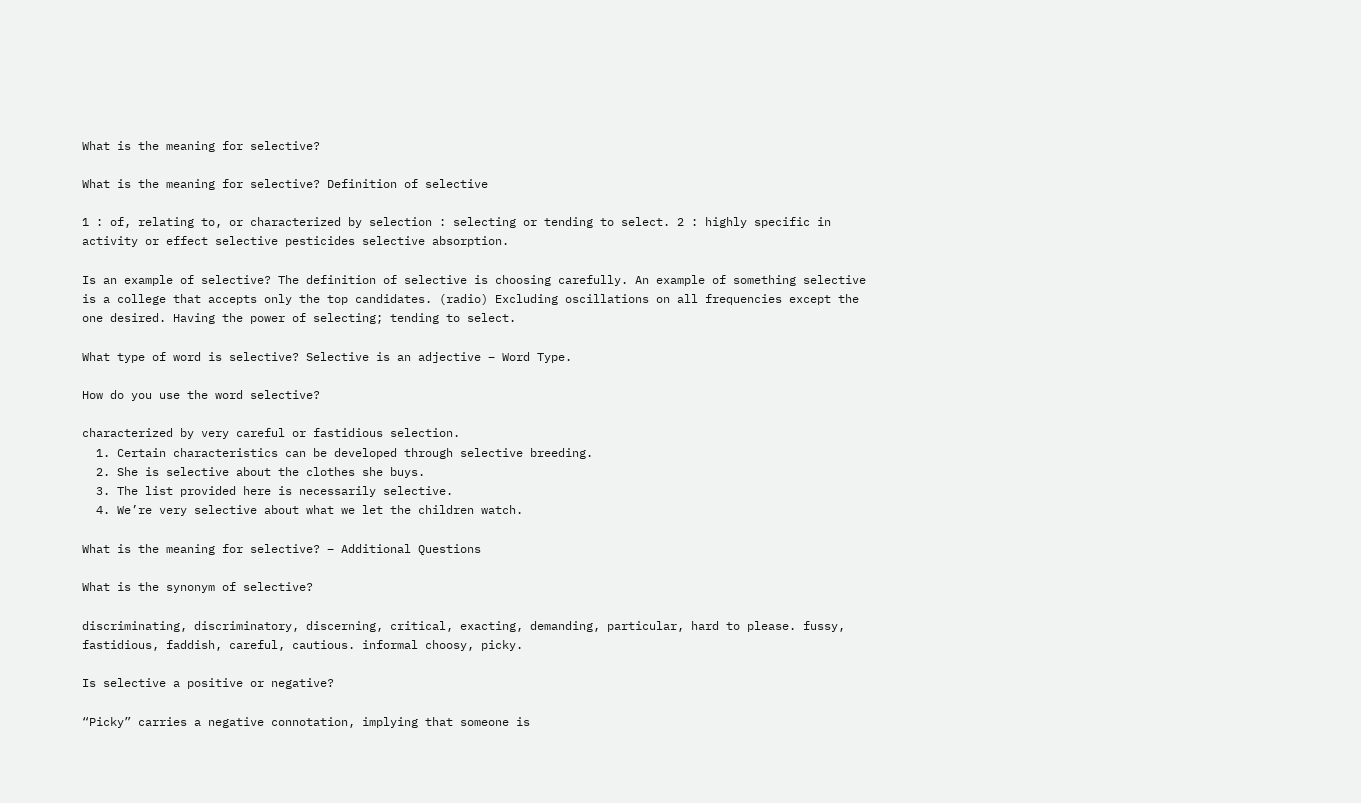What is the meaning for selective?

What is the meaning for selective? Definition of selective

1 : of, relating to, or characterized by selection : selecting or tending to select. 2 : highly specific in activity or effect selective pesticides selective absorption.

Is an example of selective? The definition of selective is choosing carefully. An example of something selective is a college that accepts only the top candidates. (radio) Excluding oscillations on all frequencies except the one desired. Having the power of selecting; tending to select.

What type of word is selective? Selective is an adjective – Word Type.

How do you use the word selective?

characterized by very careful or fastidious selection.
  1. Certain characteristics can be developed through selective breeding.
  2. She is selective about the clothes she buys.
  3. The list provided here is necessarily selective.
  4. We’re very selective about what we let the children watch.

What is the meaning for selective? – Additional Questions

What is the synonym of selective?

discriminating, discriminatory, discerning, critical, exacting, demanding, particular, hard to please. fussy, fastidious, faddish, careful, cautious. informal choosy, picky.

Is selective a positive or negative?

“Picky” carries a negative connotation, implying that someone is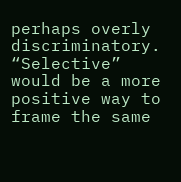perhaps overly discriminatory. “Selective” would be a more positive way to frame the same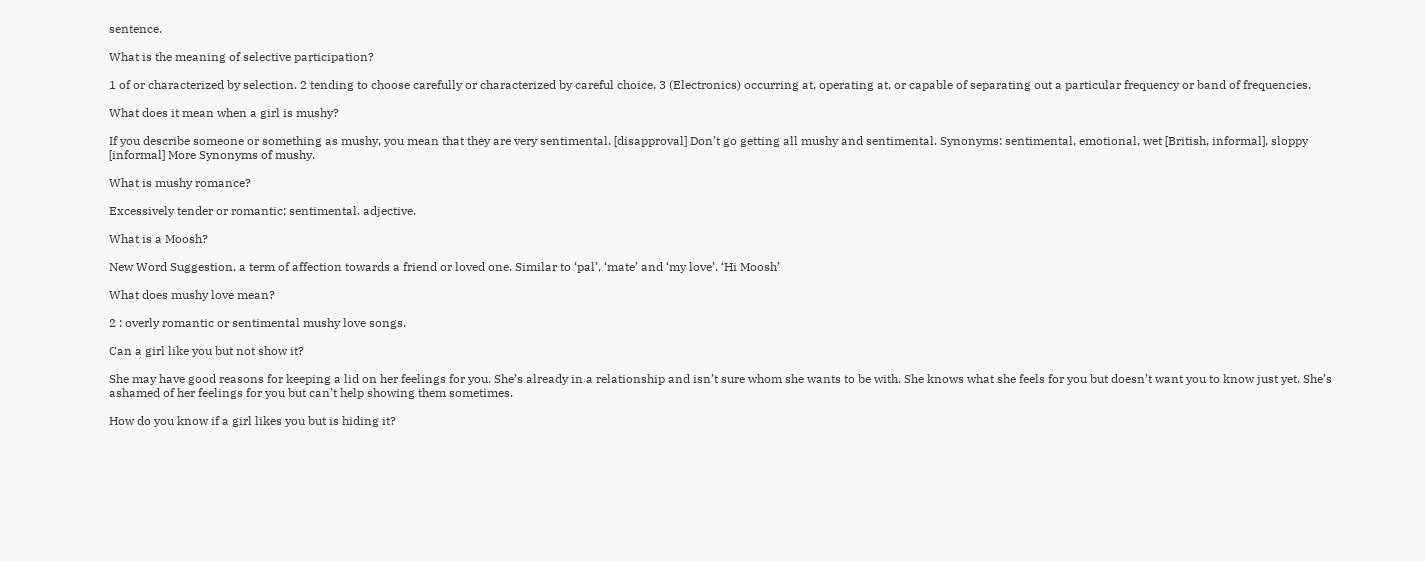sentence.

What is the meaning of selective participation?

1 of or characterized by selection. 2 tending to choose carefully or characterized by careful choice. 3 (Electronics) occurring at, operating at, or capable of separating out a particular frequency or band of frequencies.

What does it mean when a girl is mushy?

If you describe someone or something as mushy, you mean that they are very sentimental. [disapproval] Don’t go getting all mushy and sentimental. Synonyms: sentimental, emotional, wet [British, informal], sloppy [informal] More Synonyms of mushy.

What is mushy romance?

Excessively tender or romantic; sentimental. adjective.

What is a Moosh?

New Word Suggestion. a term of affection towards a friend or loved one. Similar to ‘pal’, ‘mate’ and ‘my love’. ‘Hi Moosh’

What does mushy love mean?

2 : overly romantic or sentimental mushy love songs.

Can a girl like you but not show it?

She may have good reasons for keeping a lid on her feelings for you. She’s already in a relationship and isn’t sure whom she wants to be with. She knows what she feels for you but doesn’t want you to know just yet. She’s ashamed of her feelings for you but can’t help showing them sometimes.

How do you know if a girl likes you but is hiding it?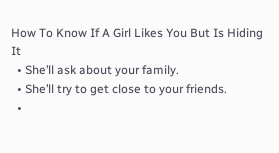How To Know If A Girl Likes You But Is Hiding It
  • She’ll ask about your family.
  • She’ll try to get close to your friends.
  •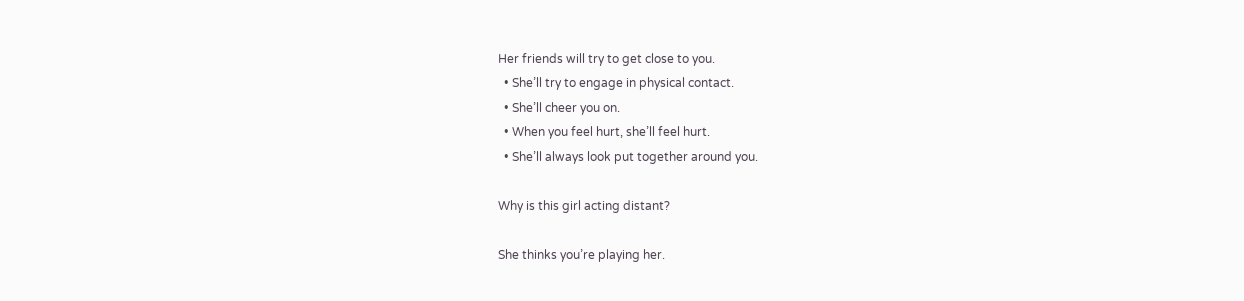Her friends will try to get close to you.
  • She’ll try to engage in physical contact.
  • She’ll cheer you on.
  • When you feel hurt, she’ll feel hurt.
  • She’ll always look put together around you.

Why is this girl acting distant?

She thinks you’re playing her.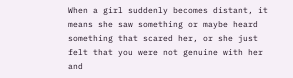When a girl suddenly becomes distant, it means she saw something or maybe heard something that scared her, or she just felt that you were not genuine with her and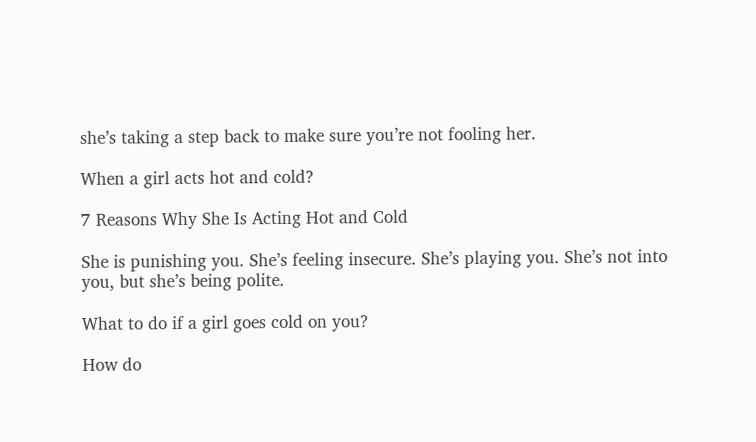she’s taking a step back to make sure you’re not fooling her.

When a girl acts hot and cold?

7 Reasons Why She Is Acting Hot and Cold

She is punishing you. She’s feeling insecure. She’s playing you. She’s not into you, but she’s being polite.

What to do if a girl goes cold on you?

How do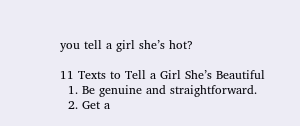you tell a girl she’s hot?

11 Texts to Tell a Girl She’s Beautiful
  1. Be genuine and straightforward.
  2. Get a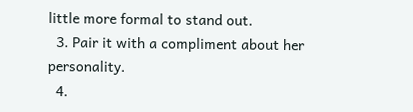little more formal to stand out.
  3. Pair it with a compliment about her personality.
  4.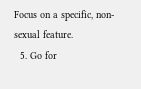Focus on a specific, non-sexual feature.
  5. Go for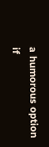a humorous option if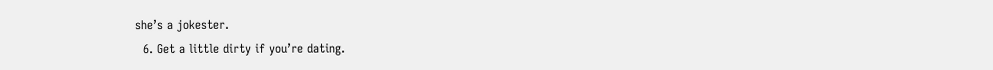she’s a jokester.
  6. Get a little dirty if you’re dating.